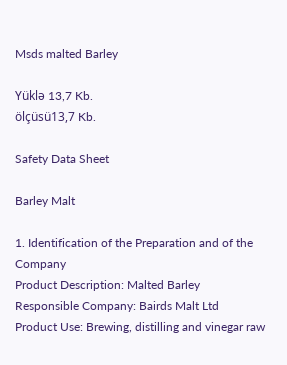Msds malted Barley

Yüklə 13,7 Kb.
ölçüsü13,7 Kb.

Safety Data Sheet

Barley Malt

1. Identification of the Preparation and of the Company
Product Description: Malted Barley
Responsible Company: Bairds Malt Ltd
Product Use: Brewing, distilling and vinegar raw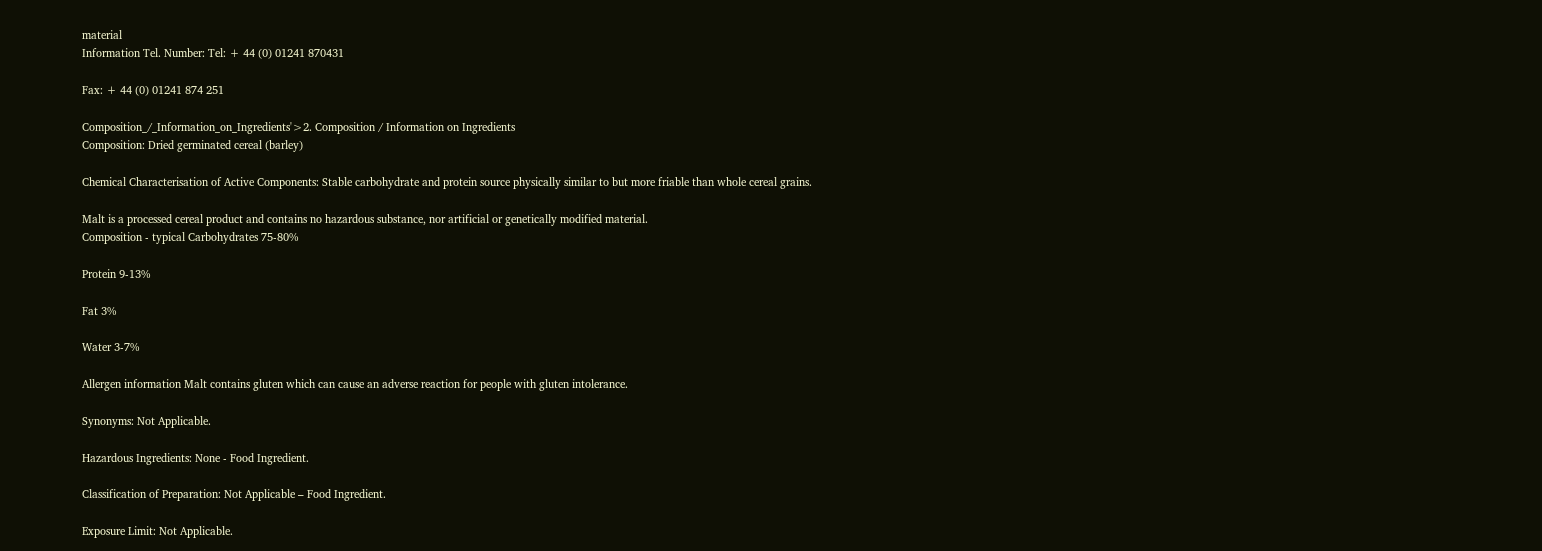material
Information Tel. Number: Tel: + 44 (0) 01241 870431

Fax: + 44 (0) 01241 874 251

Composition_/_Information_on_Ingredients'>2. Composition / Information on Ingredients
Composition: Dried germinated cereal (barley)

Chemical Characterisation of Active Components: Stable carbohydrate and protein source physically similar to but more friable than whole cereal grains.

Malt is a processed cereal product and contains no hazardous substance, nor artificial or genetically modified material.
Composition - typical Carbohydrates 75-80%

Protein 9-13%

Fat 3%

Water 3-7%

Allergen information Malt contains gluten which can cause an adverse reaction for people with gluten intolerance.

Synonyms: Not Applicable.

Hazardous Ingredients: None - Food Ingredient.

Classification of Preparation: Not Applicable – Food Ingredient.

Exposure Limit: Not Applicable.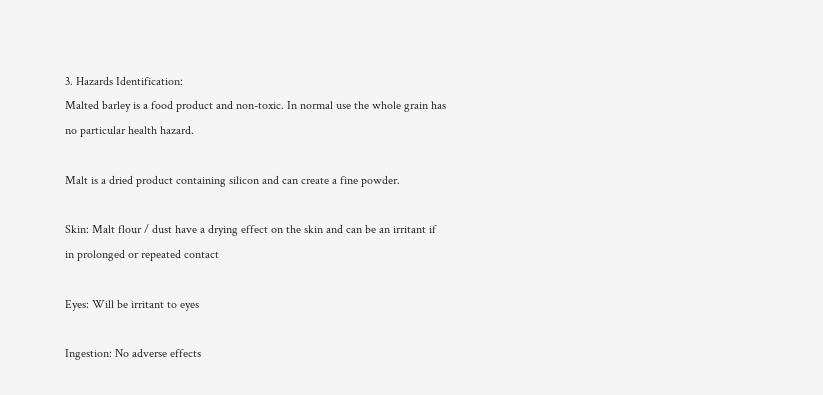3. Hazards Identification:
Malted barley is a food product and non-toxic. In normal use the whole grain has no particular health hazard.

Malt is a dried product containing silicon and can create a fine powder.

Skin: Malt flour / dust have a drying effect on the skin and can be an irritant if in prolonged or repeated contact

Eyes: Will be irritant to eyes

Ingestion: No adverse effects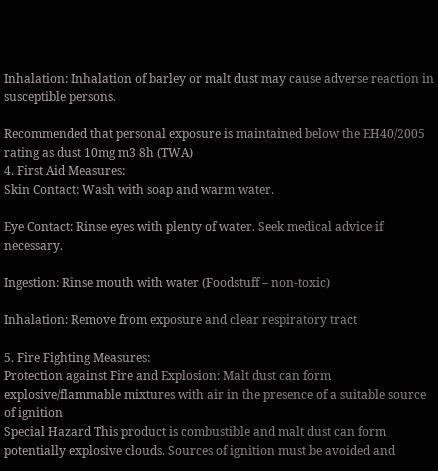Inhalation: Inhalation of barley or malt dust may cause adverse reaction in susceptible persons.

Recommended that personal exposure is maintained below the EH40/2005 rating as dust 10mg m3 8h (TWA)
4. First Aid Measures:
Skin Contact: Wash with soap and warm water.

Eye Contact: Rinse eyes with plenty of water. Seek medical advice if necessary.

Ingestion: Rinse mouth with water (Foodstuff – non-toxic)

Inhalation: Remove from exposure and clear respiratory tract

5. Fire Fighting Measures:
Protection against Fire and Explosion: Malt dust can form explosive/flammable mixtures with air in the presence of a suitable source of ignition
Special Hazard This product is combustible and malt dust can form potentially explosive clouds. Sources of ignition must be avoided and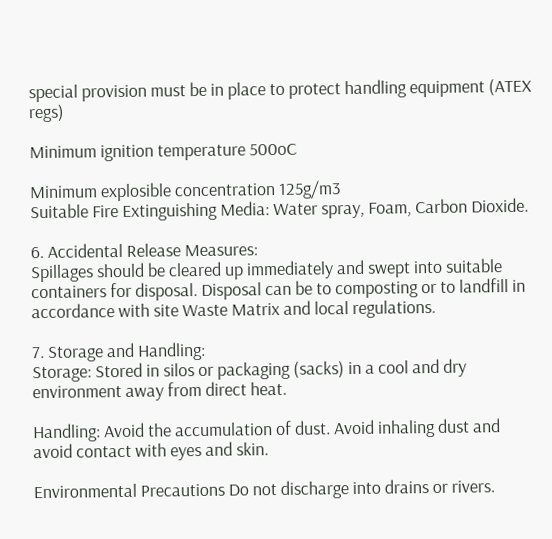special provision must be in place to protect handling equipment (ATEX regs)

Minimum ignition temperature 500oC

Minimum explosible concentration 125g/m3
Suitable Fire Extinguishing Media: Water spray, Foam, Carbon Dioxide.

6. Accidental Release Measures:
Spillages should be cleared up immediately and swept into suitable containers for disposal. Disposal can be to composting or to landfill in accordance with site Waste Matrix and local regulations.

7. Storage and Handling:
Storage: Stored in silos or packaging (sacks) in a cool and dry environment away from direct heat.

Handling: Avoid the accumulation of dust. Avoid inhaling dust and avoid contact with eyes and skin.

Environmental Precautions Do not discharge into drains or rivers.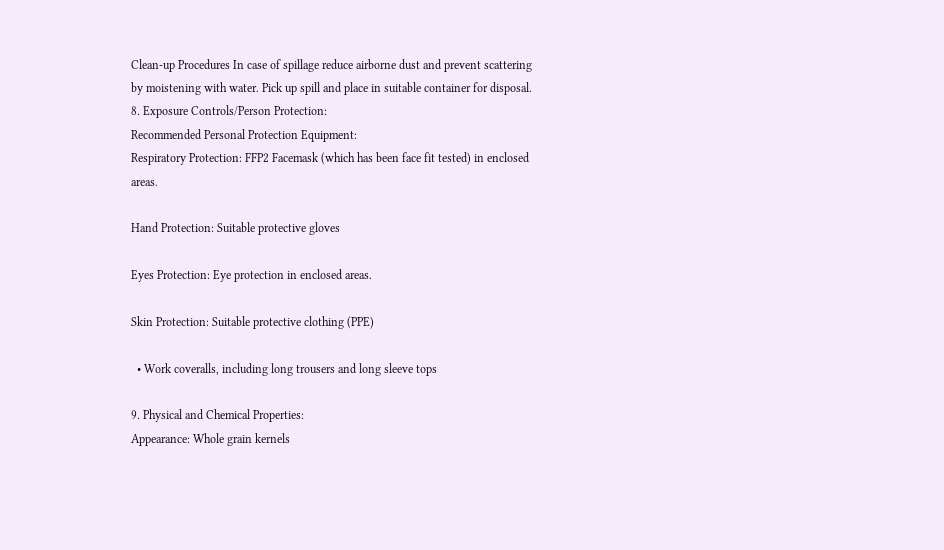Clean-up Procedures In case of spillage reduce airborne dust and prevent scattering by moistening with water. Pick up spill and place in suitable container for disposal.
8. Exposure Controls/Person Protection:
Recommended Personal Protection Equipment:
Respiratory Protection: FFP2 Facemask (which has been face fit tested) in enclosed areas.

Hand Protection: Suitable protective gloves

Eyes Protection: Eye protection in enclosed areas.

Skin Protection: Suitable protective clothing (PPE)

  • Work coveralls, including long trousers and long sleeve tops

9. Physical and Chemical Properties:
Appearance: Whole grain kernels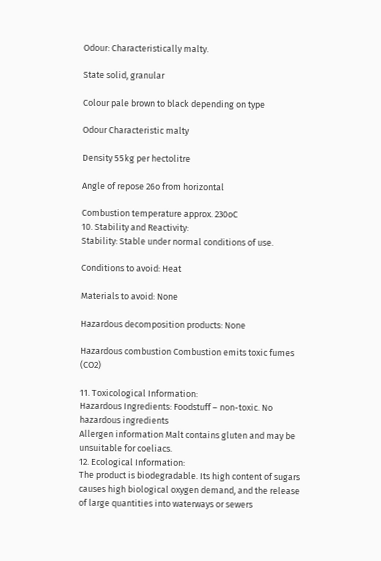Odour: Characteristically malty.

State solid, granular

Colour pale brown to black depending on type

Odour Characteristic malty

Density 55kg per hectolitre

Angle of repose 26o from horizontal

Combustion temperature approx. 230oC
10. Stability and Reactivity:
Stability: Stable under normal conditions of use.

Conditions to avoid: Heat

Materials to avoid: None

Hazardous decomposition products: None

Hazardous combustion Combustion emits toxic fumes (CO2)

11. Toxicological Information:
Hazardous Ingredients: Foodstuff – non-toxic. No hazardous ingredients
Allergen information Malt contains gluten and may be unsuitable for coeliacs.
12. Ecological Information:
The product is biodegradable. Its high content of sugars causes high biological oxygen demand, and the release of large quantities into waterways or sewers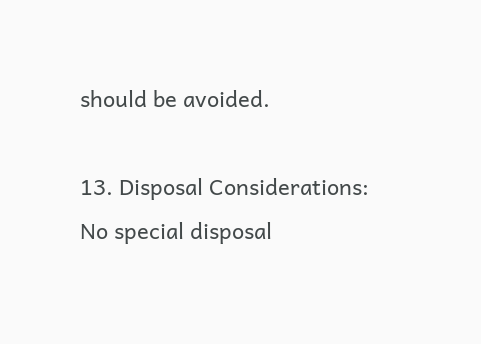should be avoided.

13. Disposal Considerations:
No special disposal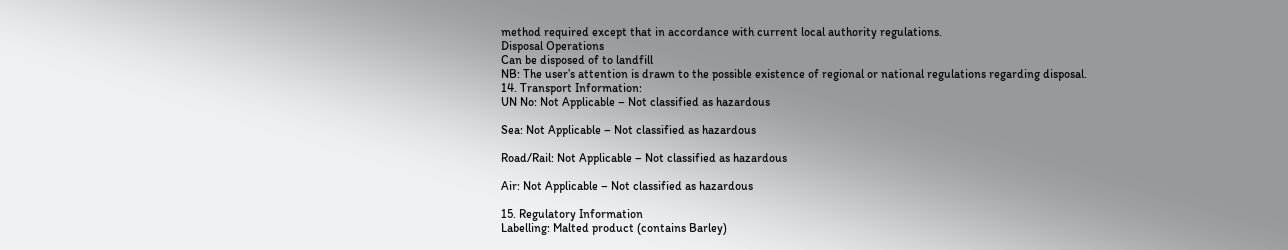method required except that in accordance with current local authority regulations.
Disposal Operations
Can be disposed of to landfill
NB: The user’s attention is drawn to the possible existence of regional or national regulations regarding disposal.
14. Transport Information:
UN No: Not Applicable – Not classified as hazardous

Sea: Not Applicable – Not classified as hazardous

Road/Rail: Not Applicable – Not classified as hazardous

Air: Not Applicable – Not classified as hazardous

15. Regulatory Information
Labelling: Malted product (contains Barley)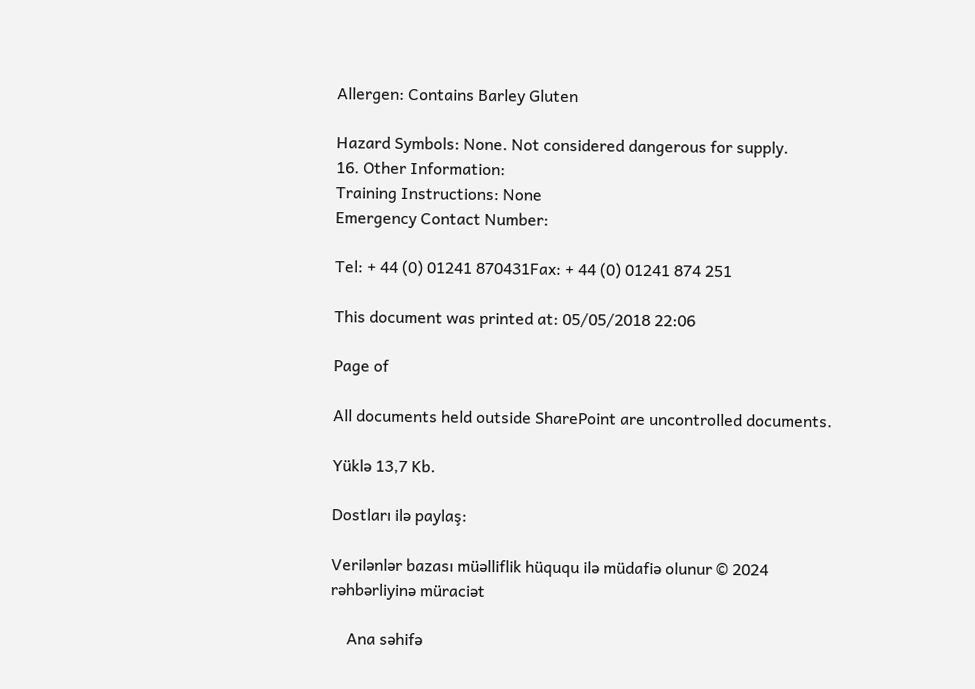Allergen: Contains Barley Gluten

Hazard Symbols: None. Not considered dangerous for supply.
16. Other Information:
Training Instructions: None
Emergency Contact Number:

Tel: + 44 (0) 01241 870431Fax: + 44 (0) 01241 874 251

This document was printed at: 05/05/2018 22:06

Page of

All documents held outside SharePoint are uncontrolled documents.

Yüklə 13,7 Kb.

Dostları ilə paylaş:

Verilənlər bazası müəlliflik hüququ ilə müdafiə olunur © 2024
rəhbərliyinə müraciət

    Ana səhifə